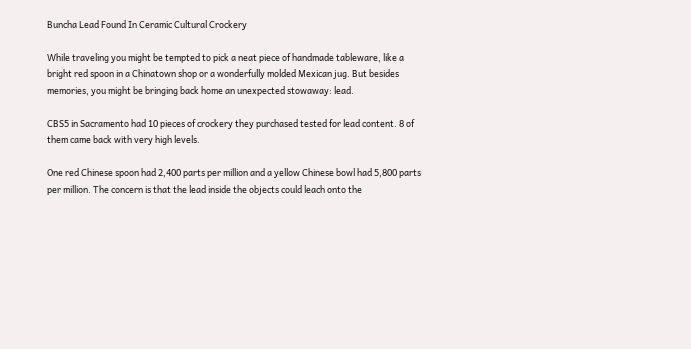Buncha Lead Found In Ceramic Cultural Crockery

While traveling you might be tempted to pick a neat piece of handmade tableware, like a bright red spoon in a Chinatown shop or a wonderfully molded Mexican jug. But besides memories, you might be bringing back home an unexpected stowaway: lead.

CBS5 in Sacramento had 10 pieces of crockery they purchased tested for lead content. 8 of them came back with very high levels.

One red Chinese spoon had 2,400 parts per million and a yellow Chinese bowl had 5,800 parts per million. The concern is that the lead inside the objects could leach onto the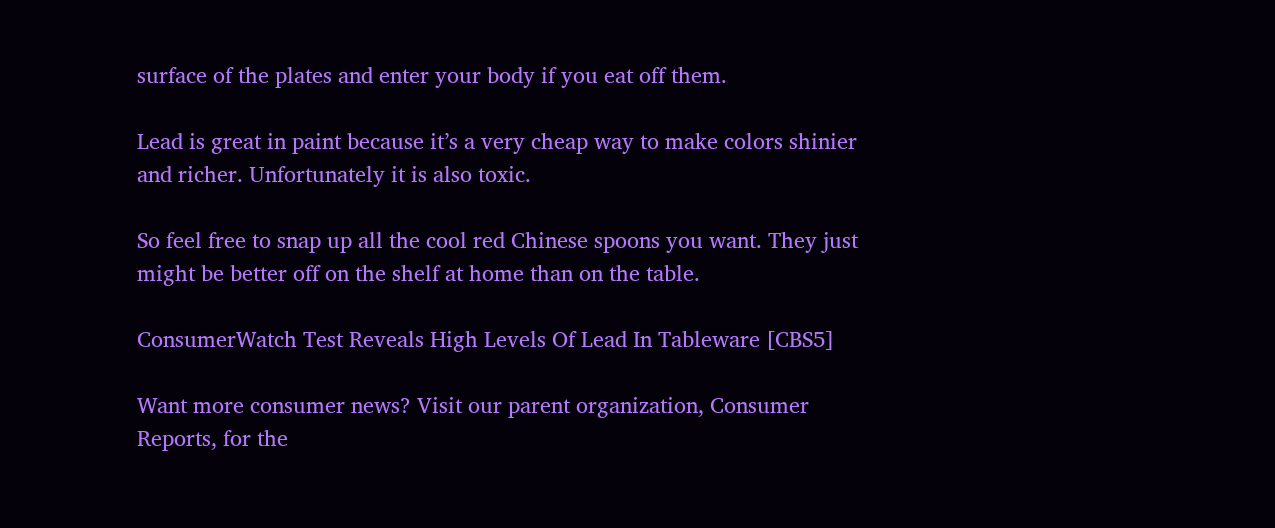surface of the plates and enter your body if you eat off them.

Lead is great in paint because it’s a very cheap way to make colors shinier and richer. Unfortunately it is also toxic.

So feel free to snap up all the cool red Chinese spoons you want. They just might be better off on the shelf at home than on the table.

ConsumerWatch Test Reveals High Levels Of Lead In Tableware [CBS5]

Want more consumer news? Visit our parent organization, Consumer Reports, for the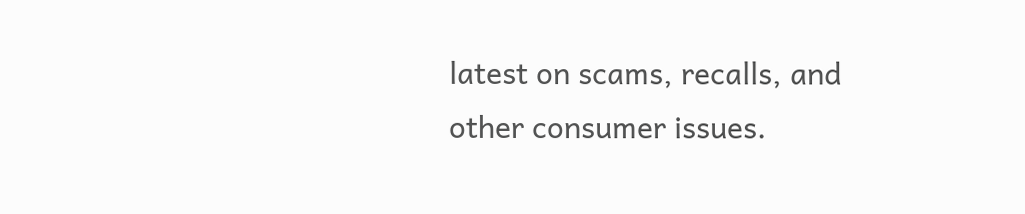latest on scams, recalls, and other consumer issues.